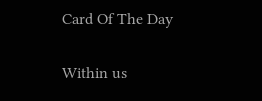Card Of The Day

Within us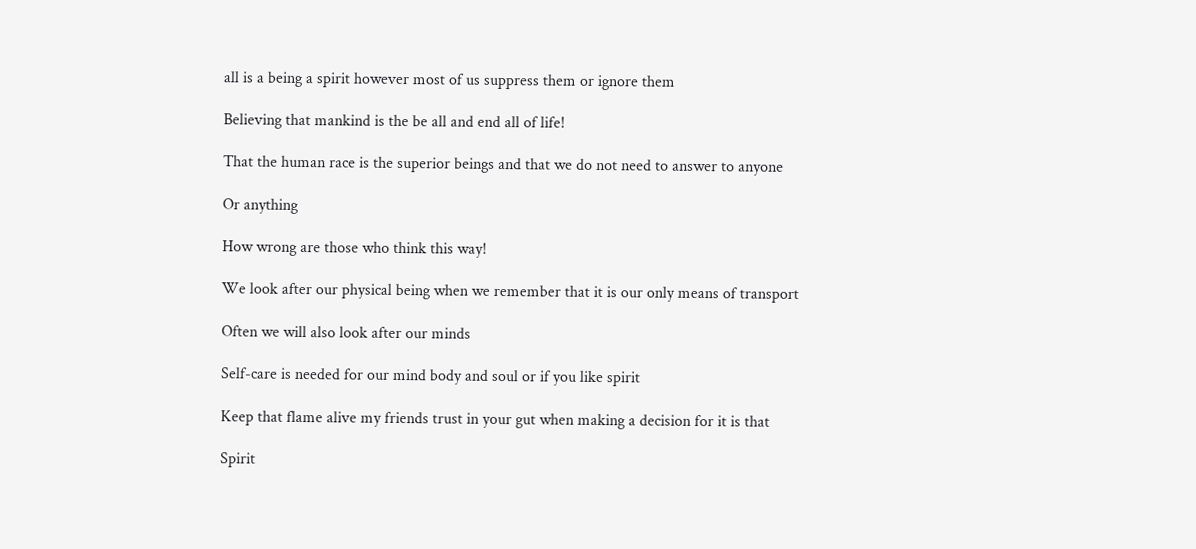all is a being a spirit however most of us suppress them or ignore them

Believing that mankind is the be all and end all of life!

That the human race is the superior beings and that we do not need to answer to anyone

Or anything

How wrong are those who think this way!

We look after our physical being when we remember that it is our only means of transport

Often we will also look after our minds

Self-care is needed for our mind body and soul or if you like spirit

Keep that flame alive my friends trust in your gut when making a decision for it is that

Spirit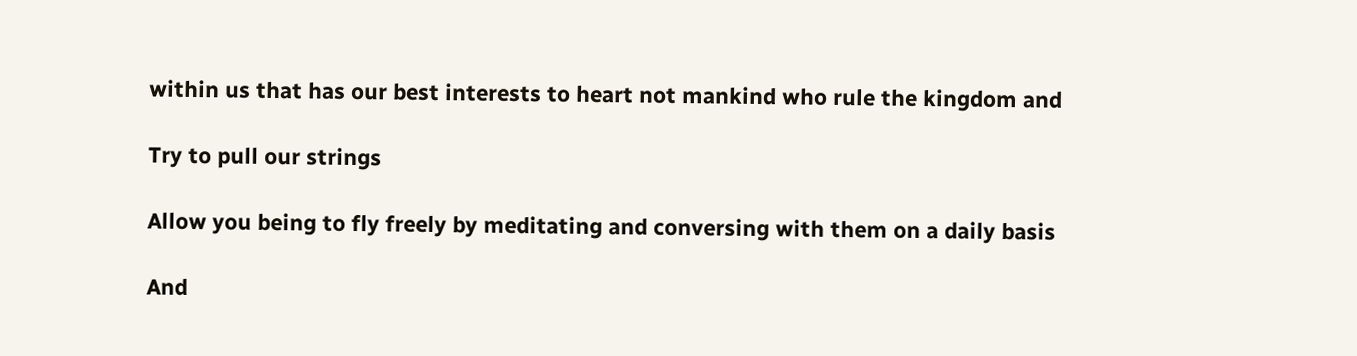within us that has our best interests to heart not mankind who rule the kingdom and

Try to pull our strings

Allow you being to fly freely by meditating and conversing with them on a daily basis

And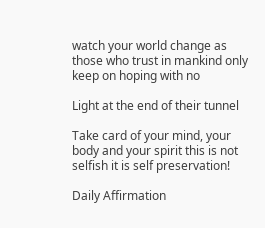watch your world change as those who trust in mankind only keep on hoping with no

Light at the end of their tunnel

Take card of your mind, your body and your spirit this is not selfish it is self preservation!

Daily Affirmation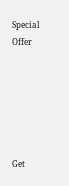Special Offer






Get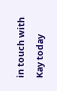in touch with Kay today